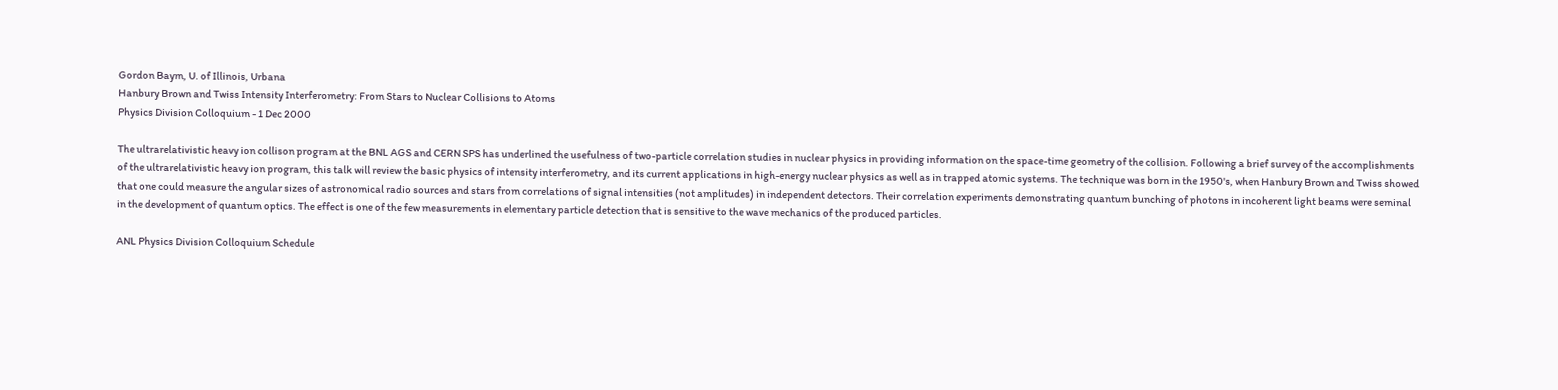Gordon Baym, U. of Illinois, Urbana
Hanbury Brown and Twiss Intensity Interferometry: From Stars to Nuclear Collisions to Atoms
Physics Division Colloquium - 1 Dec 2000

The ultrarelativistic heavy ion collison program at the BNL AGS and CERN SPS has underlined the usefulness of two-particle correlation studies in nuclear physics in providing information on the space-time geometry of the collision. Following a brief survey of the accomplishments of the ultrarelativistic heavy ion program, this talk will review the basic physics of intensity interferometry, and its current applications in high-energy nuclear physics as well as in trapped atomic systems. The technique was born in the 1950's, when Hanbury Brown and Twiss showed that one could measure the angular sizes of astronomical radio sources and stars from correlations of signal intensities (not amplitudes) in independent detectors. Their correlation experiments demonstrating quantum bunching of photons in incoherent light beams were seminal in the development of quantum optics. The effect is one of the few measurements in elementary particle detection that is sensitive to the wave mechanics of the produced particles.

ANL Physics Division Colloquium Schedule